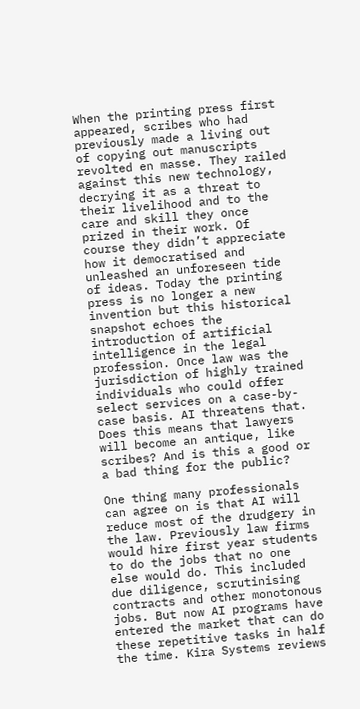When the printing press first appeared, scribes who had previously made a living out of copying out manuscripts revolted en masse. They railed against this new technology, decrying it as a threat to their livelihood and to the care and skill they once prized in their work. Of course they didn’t appreciate how it democratised and unleashed an unforeseen tide of ideas. Today the printing press is no longer a new invention but this historical snapshot echoes the introduction of artificial intelligence in the legal profession. Once law was the jurisdiction of highly trained individuals who could offer select services on a case-by-case basis. AI threatens that. Does this means that lawyers will become an antique, like scribes? And is this a good or a bad thing for the public?

One thing many professionals can agree on is that AI will reduce most of the drudgery in the law. Previously law firms would hire first year students to do the jobs that no one else would do. This included due diligence, scrutinising contracts and other monotonous jobs. But now AI programs have entered the market that can do these repetitive tasks in half the time. Kira Systems reviews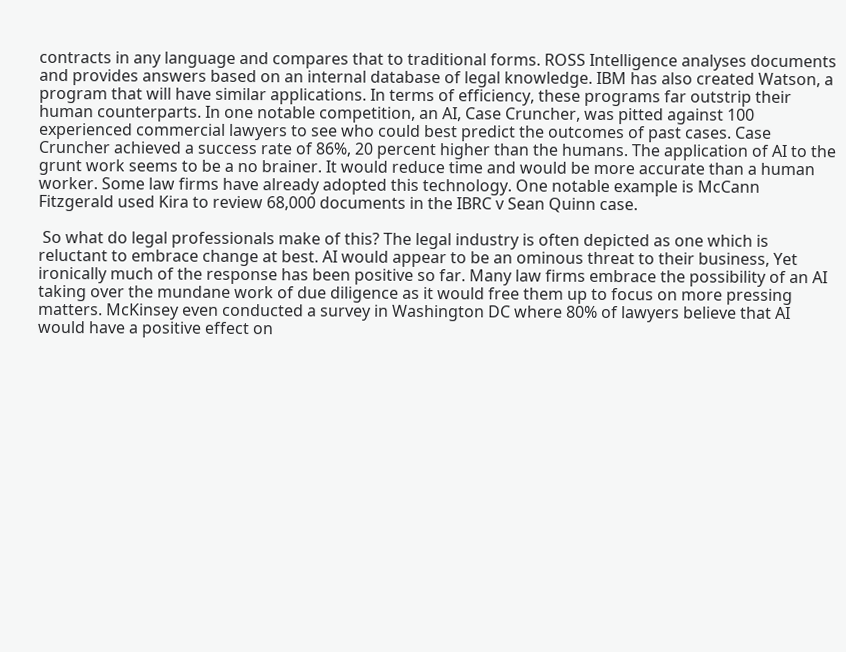contracts in any language and compares that to traditional forms. ROSS Intelligence analyses documents and provides answers based on an internal database of legal knowledge. IBM has also created Watson, a program that will have similar applications. In terms of efficiency, these programs far outstrip their human counterparts. In one notable competition, an AI, Case Cruncher, was pitted against 100 experienced commercial lawyers to see who could best predict the outcomes of past cases. Case Cruncher achieved a success rate of 86%, 20 percent higher than the humans. The application of AI to the grunt work seems to be a no brainer. It would reduce time and would be more accurate than a human worker. Some law firms have already adopted this technology. One notable example is McCann Fitzgerald used Kira to review 68,000 documents in the IBRC v Sean Quinn case.

 So what do legal professionals make of this? The legal industry is often depicted as one which is reluctant to embrace change at best. AI would appear to be an ominous threat to their business, Yet ironically much of the response has been positive so far. Many law firms embrace the possibility of an AI taking over the mundane work of due diligence as it would free them up to focus on more pressing matters. McKinsey even conducted a survey in Washington DC where 80% of lawyers believe that AI would have a positive effect on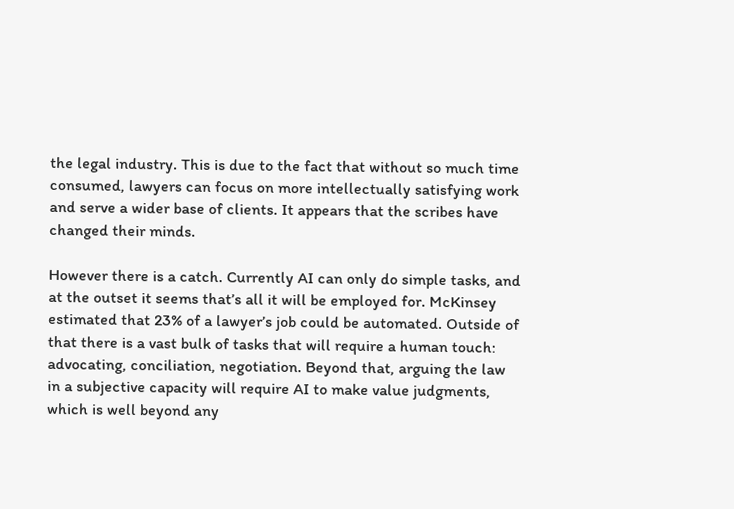the legal industry. This is due to the fact that without so much time consumed, lawyers can focus on more intellectually satisfying work and serve a wider base of clients. It appears that the scribes have changed their minds.

However there is a catch. Currently AI can only do simple tasks, and at the outset it seems that’s all it will be employed for. McKinsey estimated that 23% of a lawyer’s job could be automated. Outside of that there is a vast bulk of tasks that will require a human touch: advocating, conciliation, negotiation. Beyond that, arguing the law in a subjective capacity will require AI to make value judgments, which is well beyond any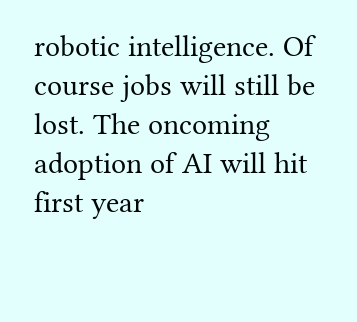robotic intelligence. Of course jobs will still be lost. The oncoming adoption of AI will hit first year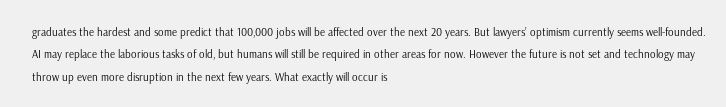graduates the hardest and some predict that 100,000 jobs will be affected over the next 20 years. But lawyers’ optimism currently seems well-founded. AI may replace the laborious tasks of old, but humans will still be required in other areas for now. However the future is not set and technology may throw up even more disruption in the next few years. What exactly will occur is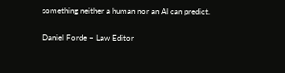something neither a human nor an AI can predict.

Daniel Forde – Law Editor